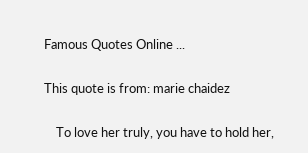Famous Quotes Online ...

This quote is from: marie chaidez

    To love her truly, you have to hold her,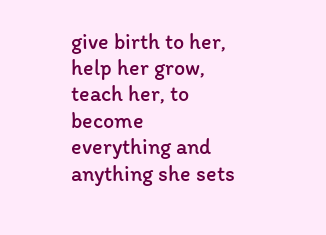give birth to her, help her grow, teach her, to become everything and anything she sets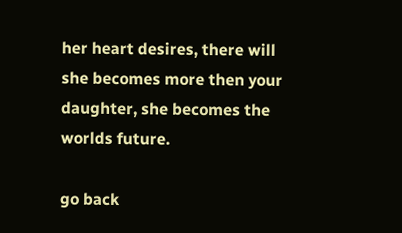her heart desires, there will she becomes more then your daughter, she becomes the worlds future.

go back